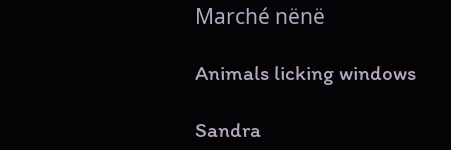Marché nënë

Animals licking windows

Sandra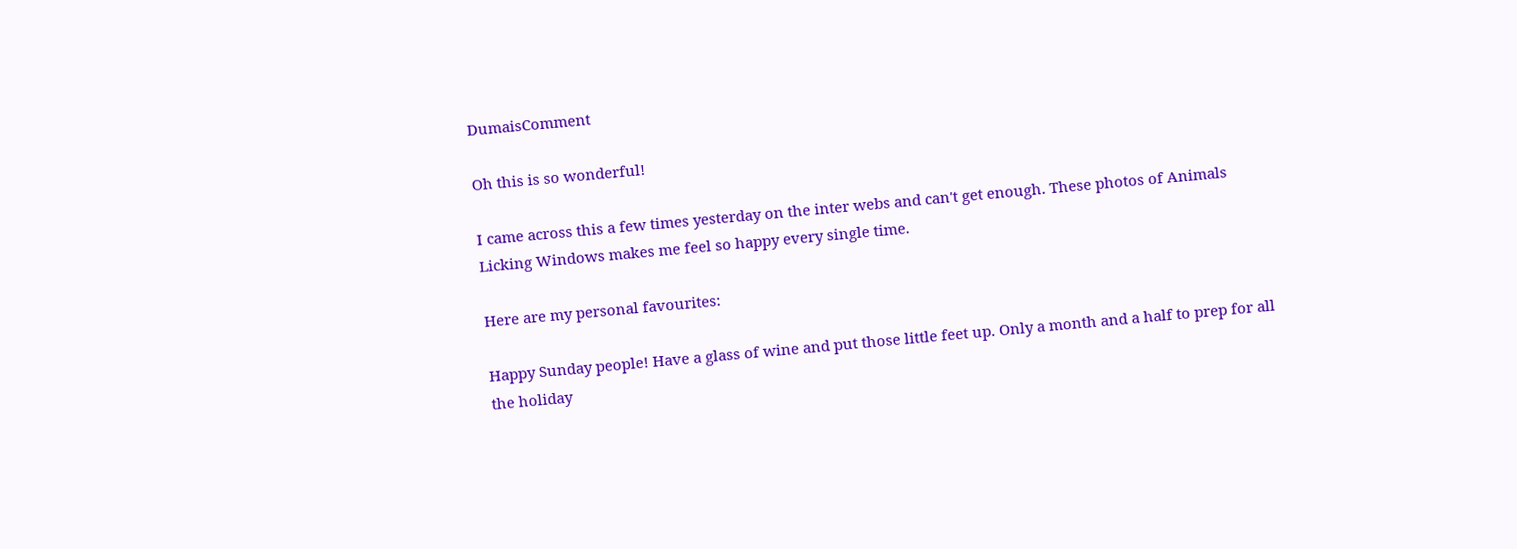DumaisComment

Oh this is so wonderful!

I came across this a few times yesterday on the inter webs and can't get enough. These photos of Animals Licking Windows makes me feel so happy every single time.

Here are my personal favourites:

Happy Sunday people! Have a glass of wine and put those little feet up. Only a month and a half to prep for all the holiday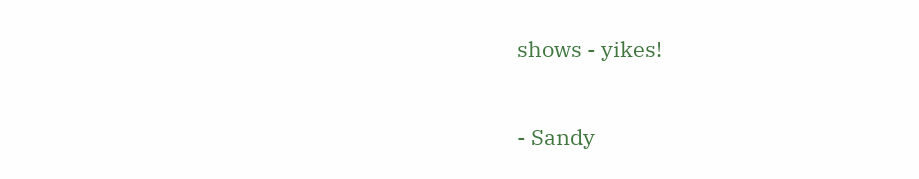shows - yikes!

- Sandy